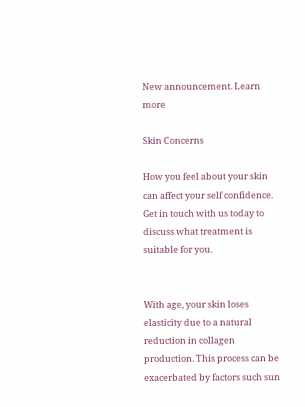New announcement. Learn more

Skin Concerns

How you feel about your skin can affect your self confidence. Get in touch with us today to discuss what treatment is suitable for you.


With age, your skin loses elasticity due to a natural reduction in collagen production. This process can be exacerbated by factors such sun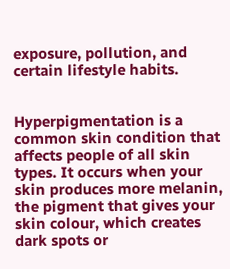exposure, pollution, and certain lifestyle habits.


Hyperpigmentation is a common skin condition that affects people of all skin types. It occurs when your skin produces more melanin, the pigment that gives your skin colour, which creates dark spots or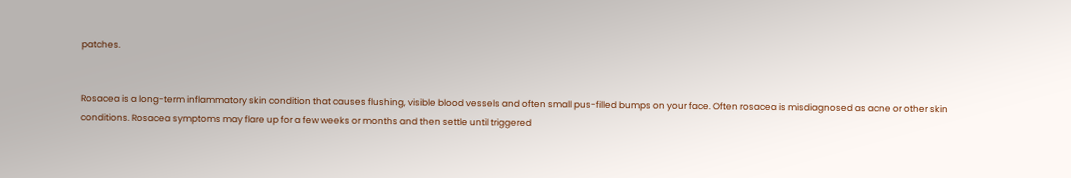patches.


Rosacea is a long-term inflammatory skin condition that causes flushing, visible blood vessels and often small pus-filled bumps on your face. Often rosacea is misdiagnosed as acne or other skin conditions. Rosacea symptoms may flare up for a few weeks or months and then settle until triggered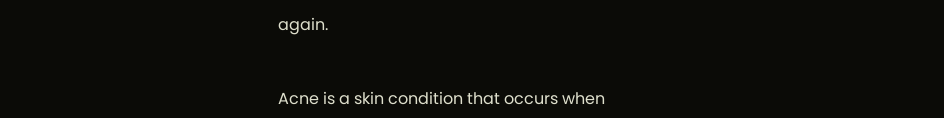again.


Acne is a skin condition that occurs when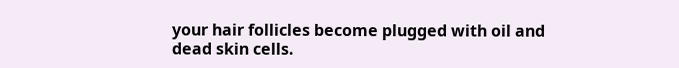your hair follicles become plugged with oil and dead skin cells.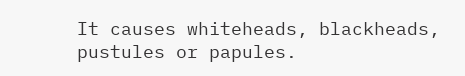It causes whiteheads, blackheads, pustules or papules.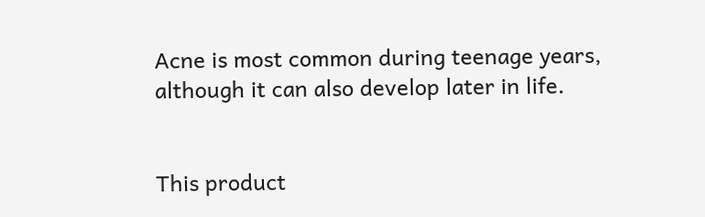Acne is most common during teenage years, although it can also develop later in life.


This product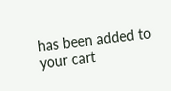has been added to your cart